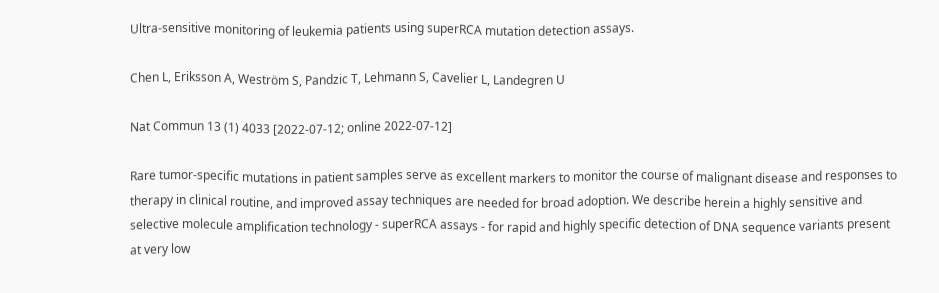Ultra-sensitive monitoring of leukemia patients using superRCA mutation detection assays.

Chen L, Eriksson A, Weström S, Pandzic T, Lehmann S, Cavelier L, Landegren U

Nat Commun 13 (1) 4033 [2022-07-12; online 2022-07-12]

Rare tumor-specific mutations in patient samples serve as excellent markers to monitor the course of malignant disease and responses to therapy in clinical routine, and improved assay techniques are needed for broad adoption. We describe herein a highly sensitive and selective molecule amplification technology - superRCA assays - for rapid and highly specific detection of DNA sequence variants present at very low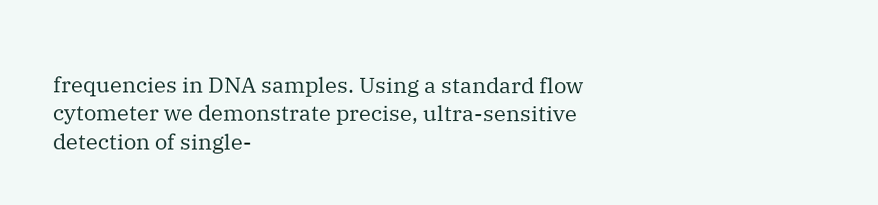frequencies in DNA samples. Using a standard flow cytometer we demonstrate precise, ultra-sensitive detection of single-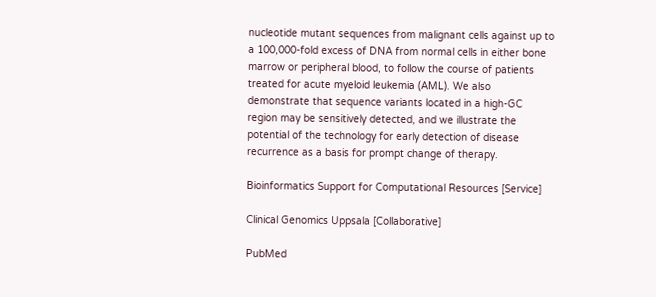nucleotide mutant sequences from malignant cells against up to a 100,000-fold excess of DNA from normal cells in either bone marrow or peripheral blood, to follow the course of patients treated for acute myeloid leukemia (AML). We also demonstrate that sequence variants located in a high-GC region may be sensitively detected, and we illustrate the potential of the technology for early detection of disease recurrence as a basis for prompt change of therapy.

Bioinformatics Support for Computational Resources [Service]

Clinical Genomics Uppsala [Collaborative]

PubMed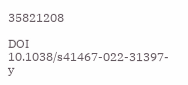35821208

DOI 10.1038/s41467-022-31397-y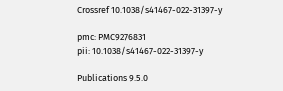Crossref 10.1038/s41467-022-31397-y

pmc: PMC9276831
pii: 10.1038/s41467-022-31397-y

Publications 9.5.0